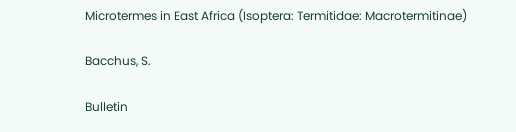Microtermes in East Africa (Isoptera: Termitidae: Macrotermitinae)

Bacchus, S.

Bulletin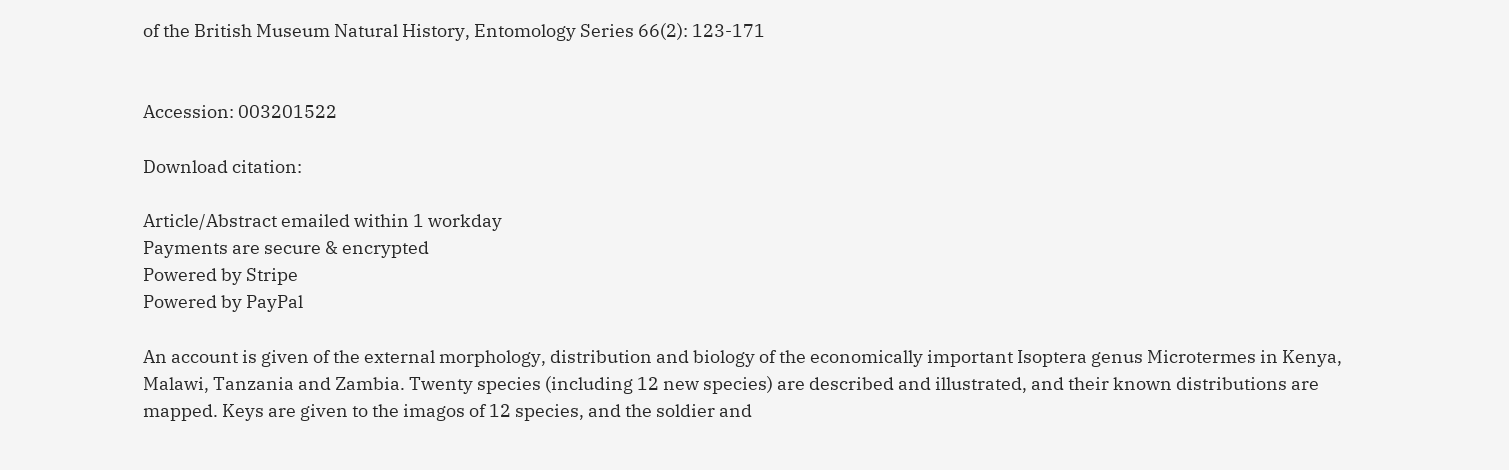of the British Museum Natural History, Entomology Series 66(2): 123-171


Accession: 003201522

Download citation:

Article/Abstract emailed within 1 workday
Payments are secure & encrypted
Powered by Stripe
Powered by PayPal

An account is given of the external morphology, distribution and biology of the economically important Isoptera genus Microtermes in Kenya, Malawi, Tanzania and Zambia. Twenty species (including 12 new species) are described and illustrated, and their known distributions are mapped. Keys are given to the imagos of 12 species, and the soldier and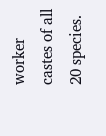worker castes of all 20 species.